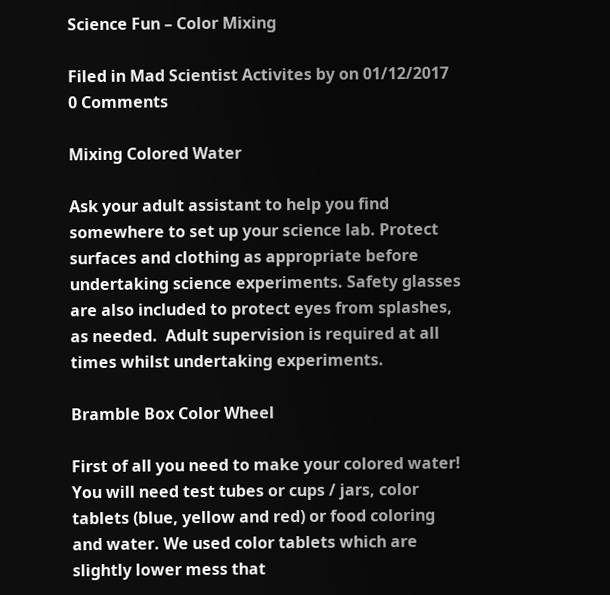Science Fun – Color Mixing

Filed in Mad Scientist Activites by on 01/12/2017 0 Comments

Mixing Colored Water

Ask your adult assistant to help you find somewhere to set up your science lab. Protect surfaces and clothing as appropriate before undertaking science experiments. Safety glasses are also included to protect eyes from splashes, as needed.  Adult supervision is required at all times whilst undertaking experiments.

Bramble Box Color Wheel

First of all you need to make your colored water! You will need test tubes or cups / jars, color tablets (blue, yellow and red) or food coloring and water. We used color tablets which are slightly lower mess that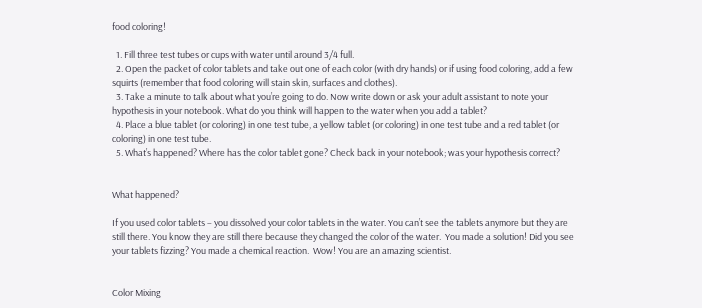food coloring!

  1. Fill three test tubes or cups with water until around 3/4 full.
  2. Open the packet of color tablets and take out one of each color (with dry hands) or if using food coloring, add a few squirts (remember that food coloring will stain skin, surfaces and clothes).
  3. Take a minute to talk about what you’re going to do. Now write down or ask your adult assistant to note your hypothesis in your notebook. What do you think will happen to the water when you add a tablet?
  4. Place a blue tablet (or coloring) in one test tube, a yellow tablet (or coloring) in one test tube and a red tablet (or coloring) in one test tube.
  5. What’s happened? Where has the color tablet gone? Check back in your notebook; was your hypothesis correct?


What happened?

If you used color tablets – you dissolved your color tablets in the water. You can’t see the tablets anymore but they are still there. You know they are still there because they changed the color of the water.  You made a solution! Did you see your tablets fizzing? You made a chemical reaction.  Wow! You are an amazing scientist.


Color Mixing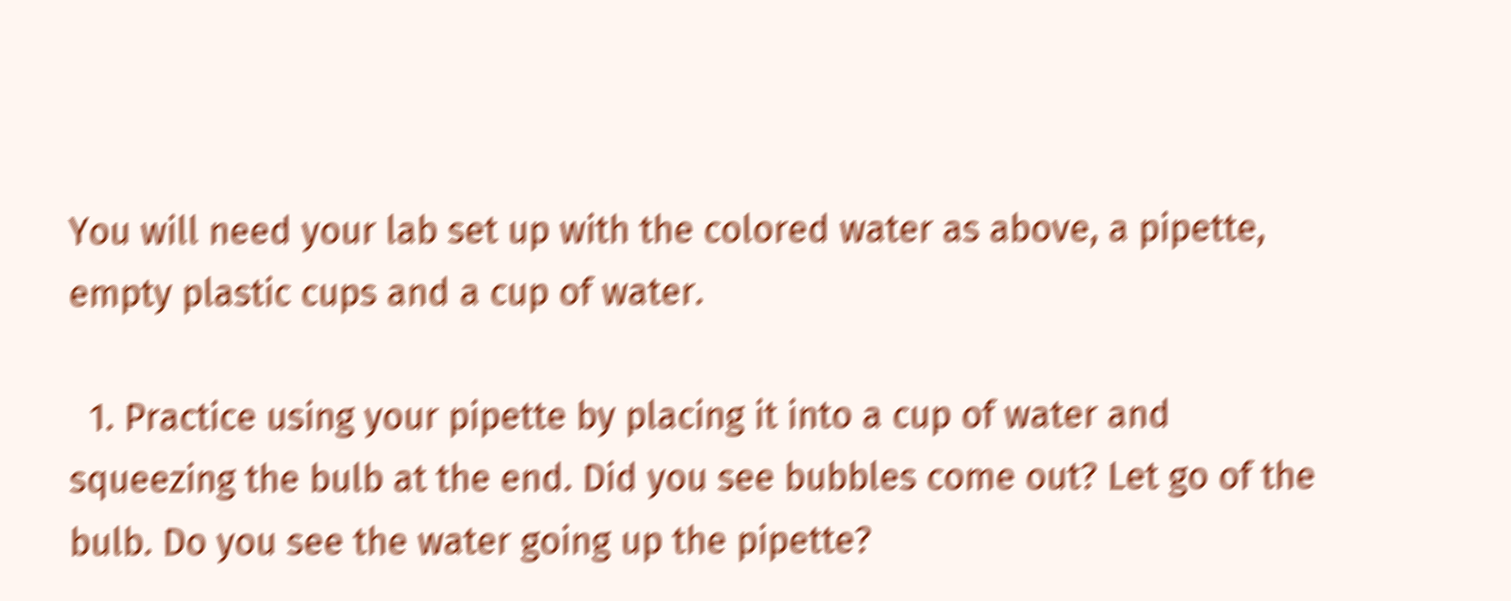You will need your lab set up with the colored water as above, a pipette, empty plastic cups and a cup of water.

  1. Practice using your pipette by placing it into a cup of water and squeezing the bulb at the end. Did you see bubbles come out? Let go of the bulb. Do you see the water going up the pipette?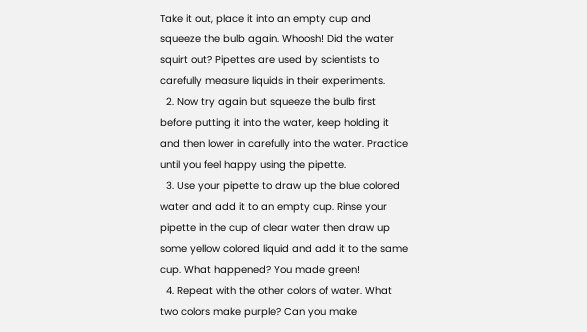Take it out, place it into an empty cup and squeeze the bulb again. Whoosh! Did the water squirt out? Pipettes are used by scientists to carefully measure liquids in their experiments.
  2. Now try again but squeeze the bulb first before putting it into the water, keep holding it and then lower in carefully into the water. Practice until you feel happy using the pipette.
  3. Use your pipette to draw up the blue colored water and add it to an empty cup. Rinse your pipette in the cup of clear water then draw up some yellow colored liquid and add it to the same cup. What happened? You made green!
  4. Repeat with the other colors of water. What two colors make purple? Can you make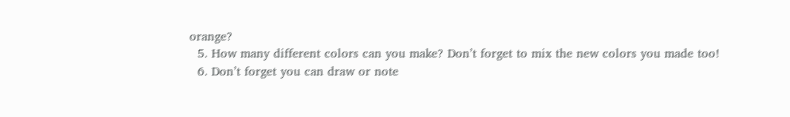orange?
  5. How many different colors can you make? Don’t forget to mix the new colors you made too!
  6. Don’t forget you can draw or note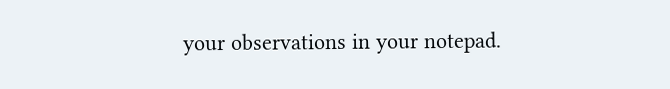your observations in your notepad.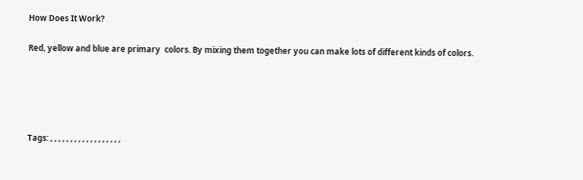How Does It Work?

Red, yellow and blue are primary  colors. By mixing them together you can make lots of different kinds of colors.





Tags: , , , , , , , , , , , , , , , , , ,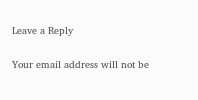Leave a Reply

Your email address will not be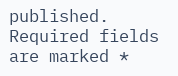published. Required fields are marked *